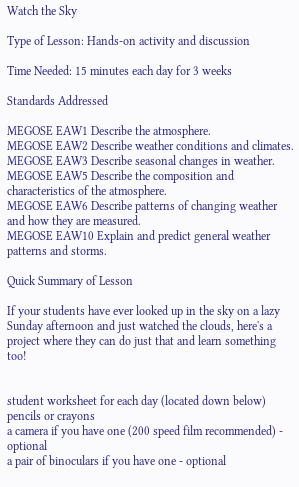Watch the Sky

Type of Lesson: Hands-on activity and discussion

Time Needed: 15 minutes each day for 3 weeks

Standards Addressed

MEGOSE EAW1 Describe the atmosphere.
MEGOSE EAW2 Describe weather conditions and climates.
MEGOSE EAW3 Describe seasonal changes in weather.
MEGOSE EAW5 Describe the composition and characteristics of the atmosphere.
MEGOSE EAW6 Describe patterns of changing weather and how they are measured.
MEGOSE EAW10 Explain and predict general weather patterns and storms.

Quick Summary of Lesson

If your students have ever looked up in the sky on a lazy Sunday afternoon and just watched the clouds, here's a project where they can do just that and learn something too!


student worksheet for each day (located down below)
pencils or crayons
a camera if you have one (200 speed film recommended) - optional
a pair of binoculars if you have one - optional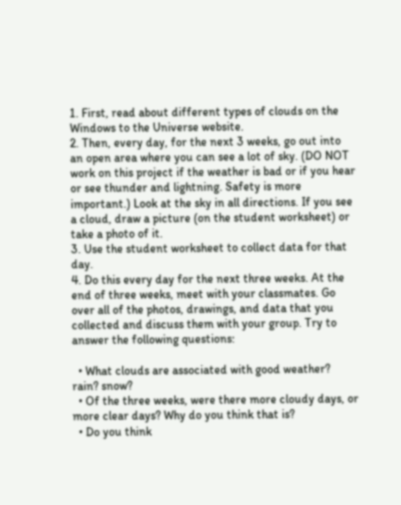1. First, read about different types of clouds on the Windows to the Universe website.
2. Then, every day, for the next 3 weeks, go out into an open area where you can see a lot of sky. (DO NOT work on this project if the weather is bad or if you hear or see thunder and lightning. Safety is more important.) Look at the sky in all directions. If you see a cloud, draw a picture (on the student worksheet) or take a photo of it.
3. Use the student worksheet to collect data for that day.
4. Do this every day for the next three weeks. At the end of three weeks, meet with your classmates. Go over all of the photos, drawings, and data that you collected and discuss them with your group. Try to answer the following questions:

  • What clouds are associated with good weather? rain? snow?
  • Of the three weeks, were there more cloudy days, or more clear days? Why do you think that is?
  • Do you think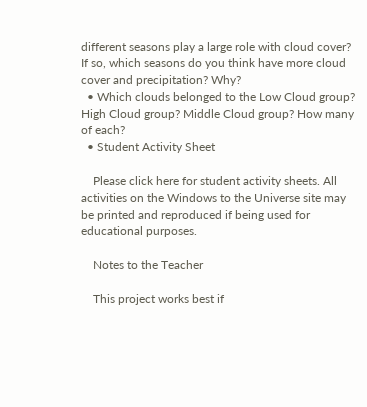different seasons play a large role with cloud cover? If so, which seasons do you think have more cloud cover and precipitation? Why?
  • Which clouds belonged to the Low Cloud group? High Cloud group? Middle Cloud group? How many of each?
  • Student Activity Sheet

    Please click here for student activity sheets. All activities on the Windows to the Universe site may be printed and reproduced if being used for educational purposes.

    Notes to the Teacher

    This project works best if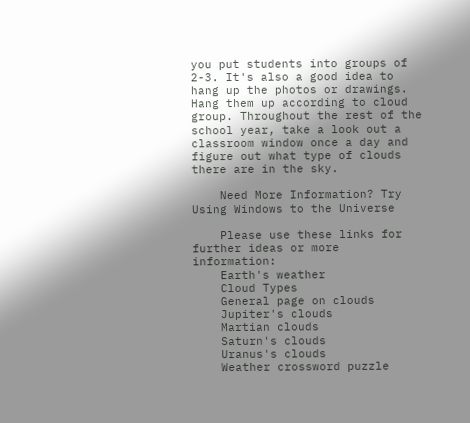you put students into groups of 2-3. It's also a good idea to hang up the photos or drawings. Hang them up according to cloud group. Throughout the rest of the school year, take a look out a classroom window once a day and figure out what type of clouds there are in the sky.

    Need More Information? Try Using Windows to the Universe

    Please use these links for further ideas or more information:
    Earth's weather
    Cloud Types
    General page on clouds
    Jupiter's clouds
    Martian clouds
    Saturn's clouds
    Uranus's clouds
    Weather crossword puzzle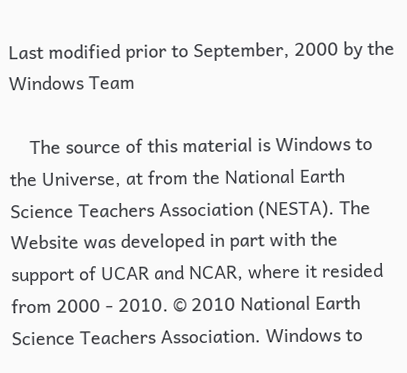Last modified prior to September, 2000 by the Windows Team

    The source of this material is Windows to the Universe, at from the National Earth Science Teachers Association (NESTA). The Website was developed in part with the support of UCAR and NCAR, where it resided from 2000 - 2010. © 2010 National Earth Science Teachers Association. Windows to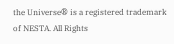the Universe® is a registered trademark of NESTA. All Rights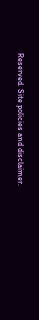Reserved. Site policies and disclaimer.